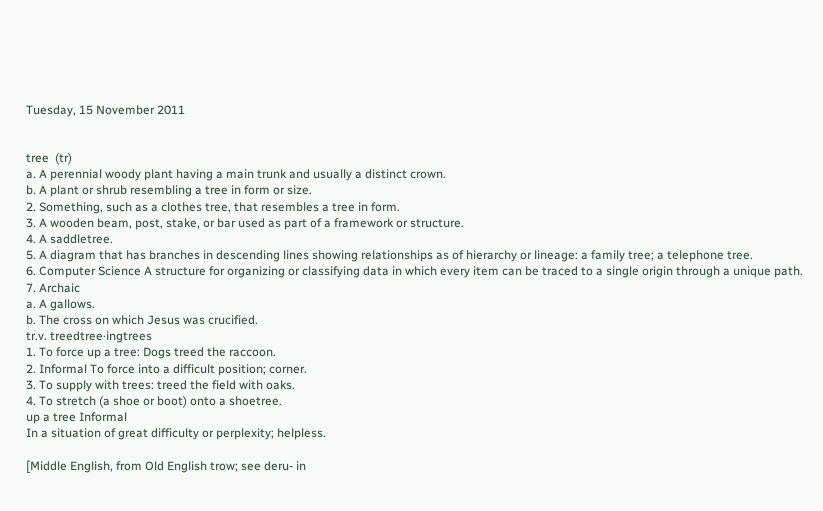Tuesday, 15 November 2011


tree  (tr)
a. A perennial woody plant having a main trunk and usually a distinct crown.
b. A plant or shrub resembling a tree in form or size.
2. Something, such as a clothes tree, that resembles a tree in form.
3. A wooden beam, post, stake, or bar used as part of a framework or structure.
4. A saddletree.
5. A diagram that has branches in descending lines showing relationships as of hierarchy or lineage: a family tree; a telephone tree.
6. Computer Science A structure for organizing or classifying data in which every item can be traced to a single origin through a unique path.
7. Archaic
a. A gallows.
b. The cross on which Jesus was crucified.
tr.v. treedtree·ingtrees
1. To force up a tree: Dogs treed the raccoon.
2. Informal To force into a difficult position; corner.
3. To supply with trees: treed the field with oaks.
4. To stretch (a shoe or boot) onto a shoetree.
up a tree Informal
In a situation of great difficulty or perplexity; helpless.

[Middle English, from Old English trow; see deru- in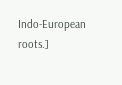Indo-European roots.]